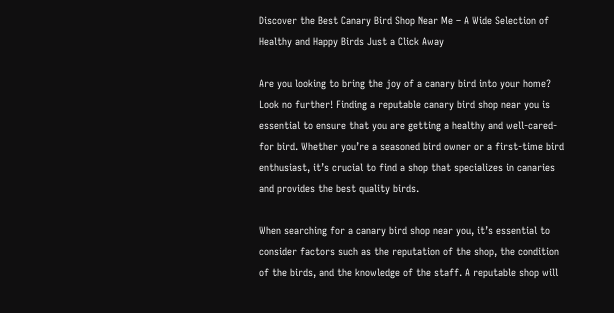Discover the Best Canary Bird Shop Near Me – A Wide Selection of Healthy and Happy Birds Just a Click Away

Are you looking to bring the joy of a canary bird into your home? Look no further! Finding a reputable canary bird shop near you is essential to ensure that you are getting a healthy and well-cared-for bird. Whether you’re a seasoned bird owner or a first-time bird enthusiast, it’s crucial to find a shop that specializes in canaries and provides the best quality birds.

When searching for a canary bird shop near you, it’s essential to consider factors such as the reputation of the shop, the condition of the birds, and the knowledge of the staff. A reputable shop will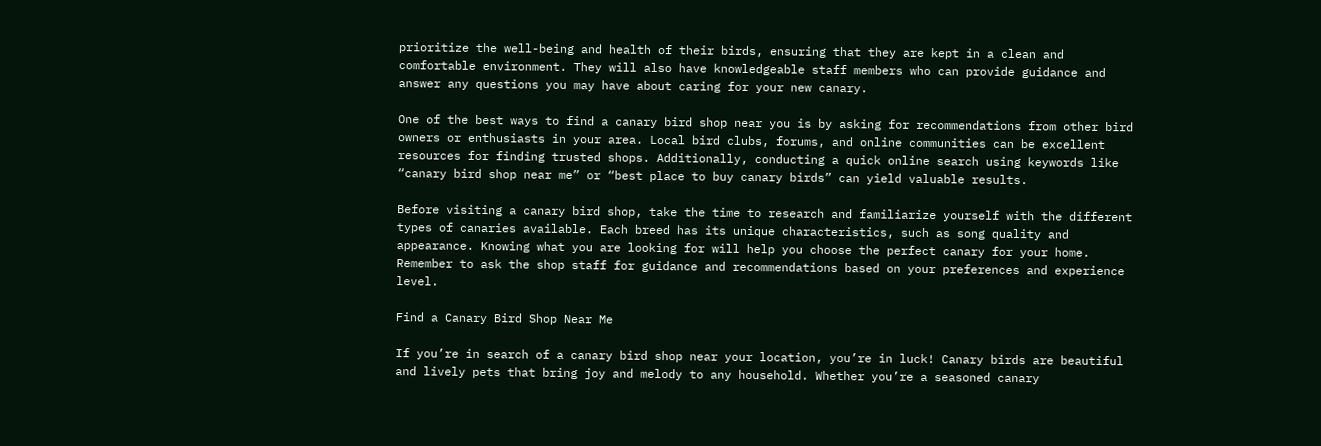prioritize the well-being and health of their birds, ensuring that they are kept in a clean and comfortable environment. They will also have knowledgeable staff members who can provide guidance and answer any questions you may have about caring for your new canary.

One of the best ways to find a canary bird shop near you is by asking for recommendations from other bird owners or enthusiasts in your area. Local bird clubs, forums, and online communities can be excellent resources for finding trusted shops. Additionally, conducting a quick online search using keywords like “canary bird shop near me” or “best place to buy canary birds” can yield valuable results.

Before visiting a canary bird shop, take the time to research and familiarize yourself with the different types of canaries available. Each breed has its unique characteristics, such as song quality and appearance. Knowing what you are looking for will help you choose the perfect canary for your home. Remember to ask the shop staff for guidance and recommendations based on your preferences and experience level.

Find a Canary Bird Shop Near Me

If you’re in search of a canary bird shop near your location, you’re in luck! Canary birds are beautiful and lively pets that bring joy and melody to any household. Whether you’re a seasoned canary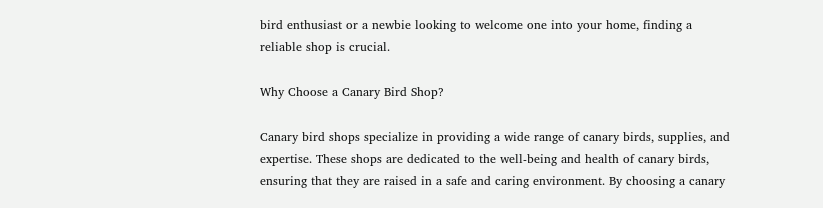bird enthusiast or a newbie looking to welcome one into your home, finding a reliable shop is crucial.

Why Choose a Canary Bird Shop?

Canary bird shops specialize in providing a wide range of canary birds, supplies, and expertise. These shops are dedicated to the well-being and health of canary birds, ensuring that they are raised in a safe and caring environment. By choosing a canary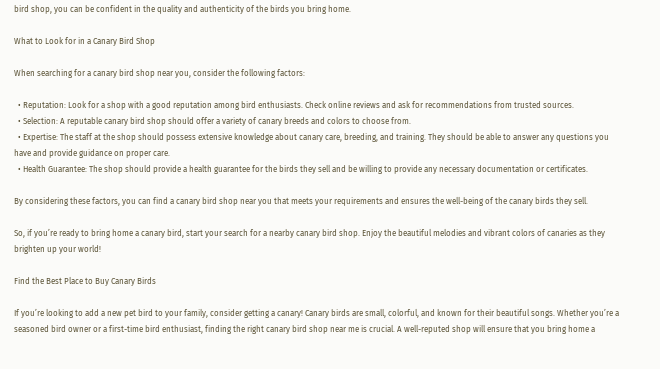bird shop, you can be confident in the quality and authenticity of the birds you bring home.

What to Look for in a Canary Bird Shop

When searching for a canary bird shop near you, consider the following factors:

  • Reputation: Look for a shop with a good reputation among bird enthusiasts. Check online reviews and ask for recommendations from trusted sources.
  • Selection: A reputable canary bird shop should offer a variety of canary breeds and colors to choose from.
  • Expertise: The staff at the shop should possess extensive knowledge about canary care, breeding, and training. They should be able to answer any questions you have and provide guidance on proper care.
  • Health Guarantee: The shop should provide a health guarantee for the birds they sell and be willing to provide any necessary documentation or certificates.

By considering these factors, you can find a canary bird shop near you that meets your requirements and ensures the well-being of the canary birds they sell.

So, if you’re ready to bring home a canary bird, start your search for a nearby canary bird shop. Enjoy the beautiful melodies and vibrant colors of canaries as they brighten up your world!

Find the Best Place to Buy Canary Birds

If you’re looking to add a new pet bird to your family, consider getting a canary! Canary birds are small, colorful, and known for their beautiful songs. Whether you’re a seasoned bird owner or a first-time bird enthusiast, finding the right canary bird shop near me is crucial. A well-reputed shop will ensure that you bring home a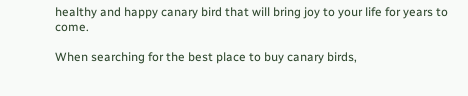healthy and happy canary bird that will bring joy to your life for years to come.

When searching for the best place to buy canary birds,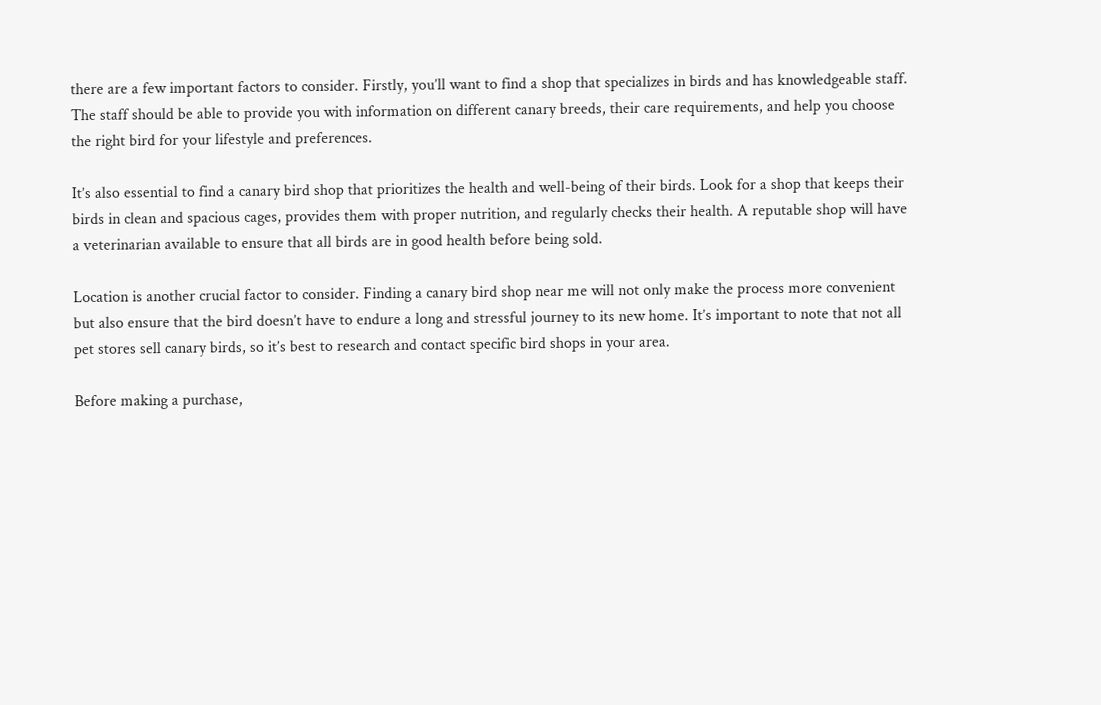there are a few important factors to consider. Firstly, you’ll want to find a shop that specializes in birds and has knowledgeable staff. The staff should be able to provide you with information on different canary breeds, their care requirements, and help you choose the right bird for your lifestyle and preferences.

It’s also essential to find a canary bird shop that prioritizes the health and well-being of their birds. Look for a shop that keeps their birds in clean and spacious cages, provides them with proper nutrition, and regularly checks their health. A reputable shop will have a veterinarian available to ensure that all birds are in good health before being sold.

Location is another crucial factor to consider. Finding a canary bird shop near me will not only make the process more convenient but also ensure that the bird doesn’t have to endure a long and stressful journey to its new home. It’s important to note that not all pet stores sell canary birds, so it’s best to research and contact specific bird shops in your area.

Before making a purchase,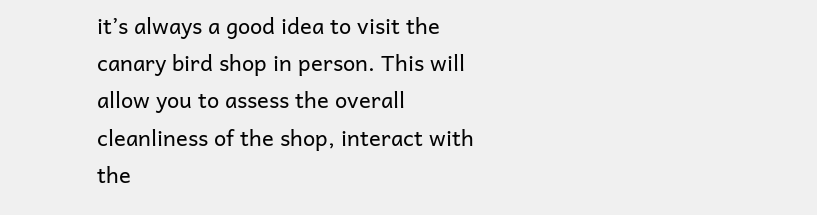it’s always a good idea to visit the canary bird shop in person. This will allow you to assess the overall cleanliness of the shop, interact with the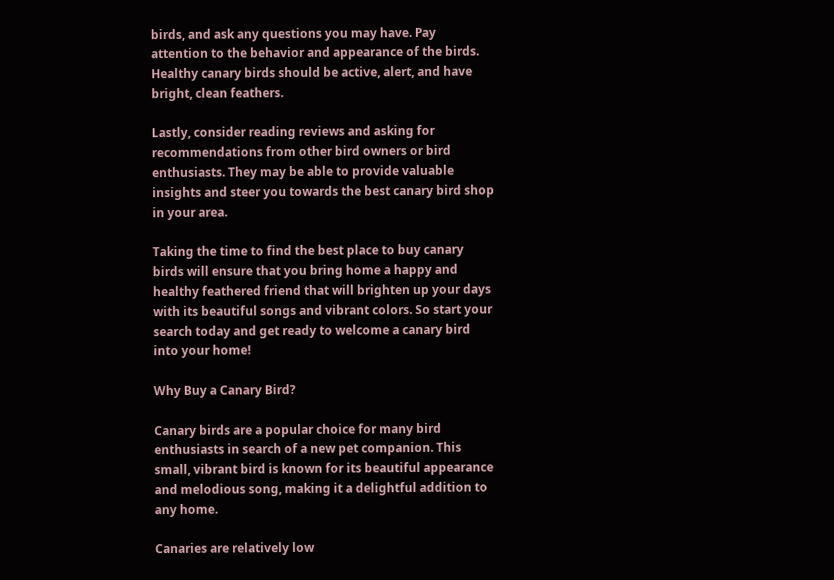birds, and ask any questions you may have. Pay attention to the behavior and appearance of the birds. Healthy canary birds should be active, alert, and have bright, clean feathers.

Lastly, consider reading reviews and asking for recommendations from other bird owners or bird enthusiasts. They may be able to provide valuable insights and steer you towards the best canary bird shop in your area.

Taking the time to find the best place to buy canary birds will ensure that you bring home a happy and healthy feathered friend that will brighten up your days with its beautiful songs and vibrant colors. So start your search today and get ready to welcome a canary bird into your home!

Why Buy a Canary Bird?

Canary birds are a popular choice for many bird enthusiasts in search of a new pet companion. This small, vibrant bird is known for its beautiful appearance and melodious song, making it a delightful addition to any home.

Canaries are relatively low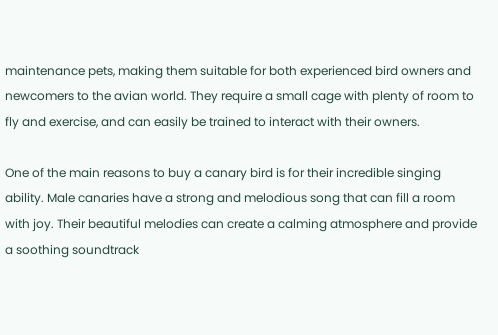maintenance pets, making them suitable for both experienced bird owners and newcomers to the avian world. They require a small cage with plenty of room to fly and exercise, and can easily be trained to interact with their owners.

One of the main reasons to buy a canary bird is for their incredible singing ability. Male canaries have a strong and melodious song that can fill a room with joy. Their beautiful melodies can create a calming atmosphere and provide a soothing soundtrack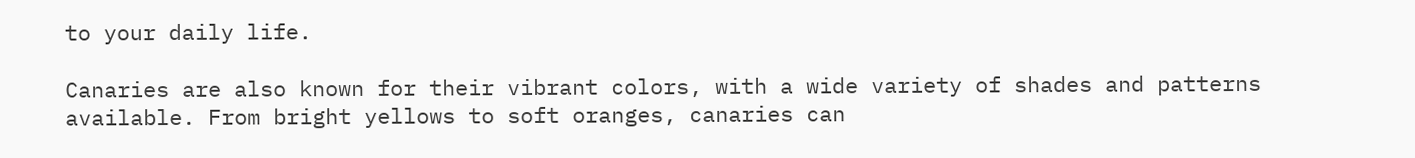to your daily life.

Canaries are also known for their vibrant colors, with a wide variety of shades and patterns available. From bright yellows to soft oranges, canaries can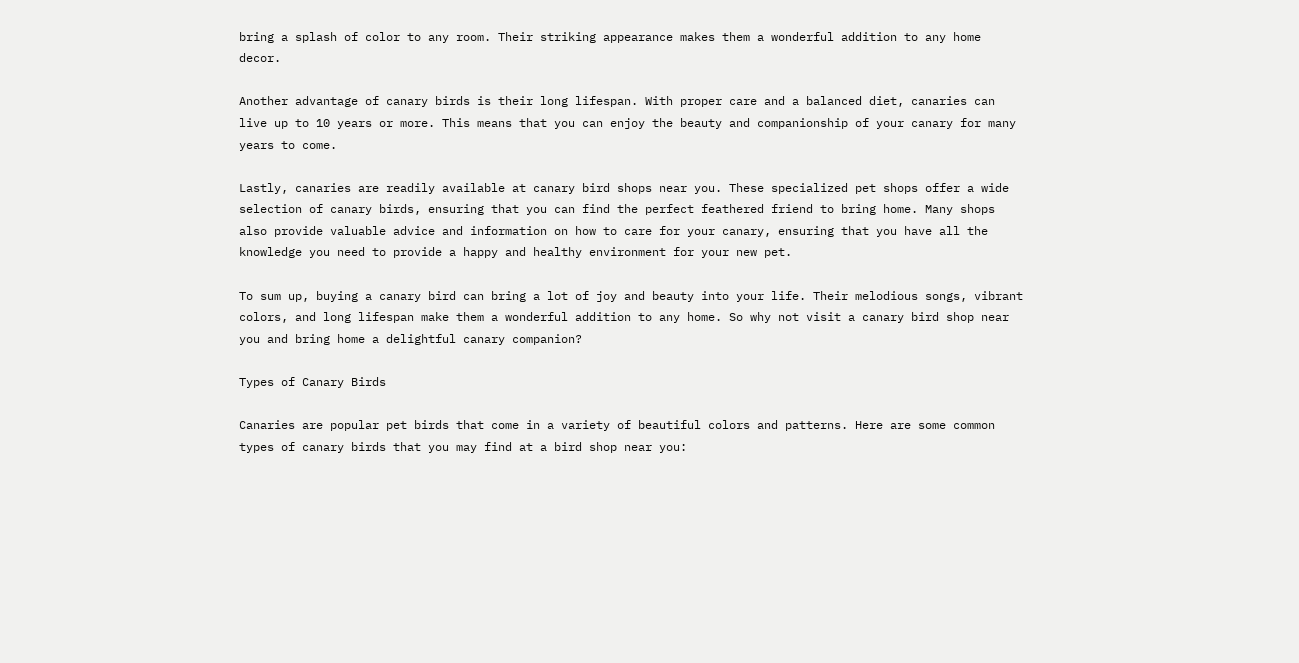bring a splash of color to any room. Their striking appearance makes them a wonderful addition to any home decor.

Another advantage of canary birds is their long lifespan. With proper care and a balanced diet, canaries can live up to 10 years or more. This means that you can enjoy the beauty and companionship of your canary for many years to come.

Lastly, canaries are readily available at canary bird shops near you. These specialized pet shops offer a wide selection of canary birds, ensuring that you can find the perfect feathered friend to bring home. Many shops also provide valuable advice and information on how to care for your canary, ensuring that you have all the knowledge you need to provide a happy and healthy environment for your new pet.

To sum up, buying a canary bird can bring a lot of joy and beauty into your life. Their melodious songs, vibrant colors, and long lifespan make them a wonderful addition to any home. So why not visit a canary bird shop near you and bring home a delightful canary companion?

Types of Canary Birds

Canaries are popular pet birds that come in a variety of beautiful colors and patterns. Here are some common types of canary birds that you may find at a bird shop near you: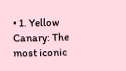• 1. Yellow Canary: The most iconic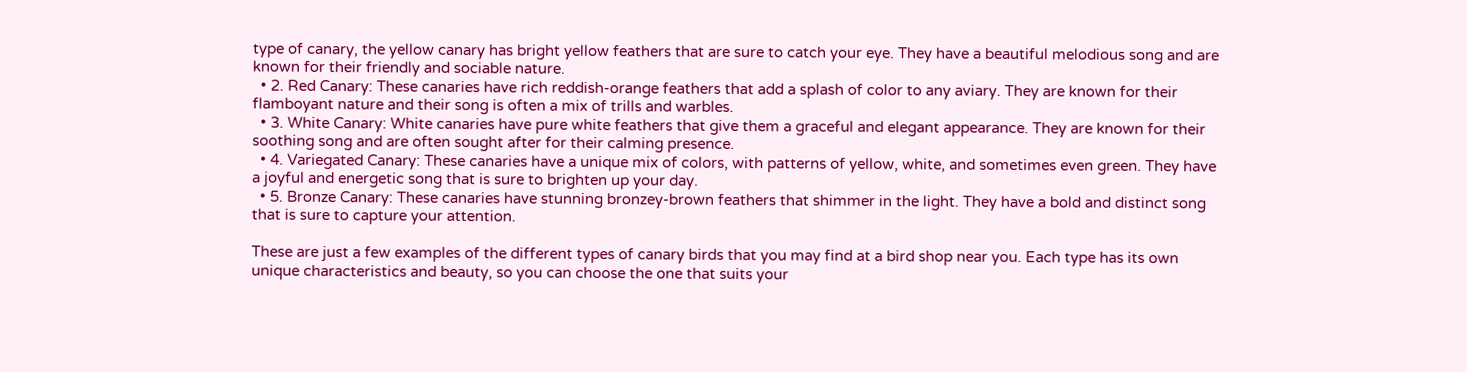type of canary, the yellow canary has bright yellow feathers that are sure to catch your eye. They have a beautiful melodious song and are known for their friendly and sociable nature.
  • 2. Red Canary: These canaries have rich reddish-orange feathers that add a splash of color to any aviary. They are known for their flamboyant nature and their song is often a mix of trills and warbles.
  • 3. White Canary: White canaries have pure white feathers that give them a graceful and elegant appearance. They are known for their soothing song and are often sought after for their calming presence.
  • 4. Variegated Canary: These canaries have a unique mix of colors, with patterns of yellow, white, and sometimes even green. They have a joyful and energetic song that is sure to brighten up your day.
  • 5. Bronze Canary: These canaries have stunning bronzey-brown feathers that shimmer in the light. They have a bold and distinct song that is sure to capture your attention.

These are just a few examples of the different types of canary birds that you may find at a bird shop near you. Each type has its own unique characteristics and beauty, so you can choose the one that suits your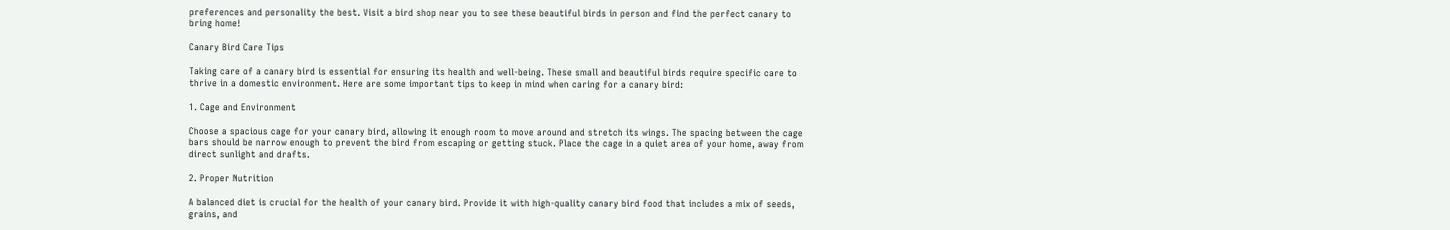preferences and personality the best. Visit a bird shop near you to see these beautiful birds in person and find the perfect canary to bring home!

Canary Bird Care Tips

Taking care of a canary bird is essential for ensuring its health and well-being. These small and beautiful birds require specific care to thrive in a domestic environment. Here are some important tips to keep in mind when caring for a canary bird:

1. Cage and Environment

Choose a spacious cage for your canary bird, allowing it enough room to move around and stretch its wings. The spacing between the cage bars should be narrow enough to prevent the bird from escaping or getting stuck. Place the cage in a quiet area of your home, away from direct sunlight and drafts.

2. Proper Nutrition

A balanced diet is crucial for the health of your canary bird. Provide it with high-quality canary bird food that includes a mix of seeds, grains, and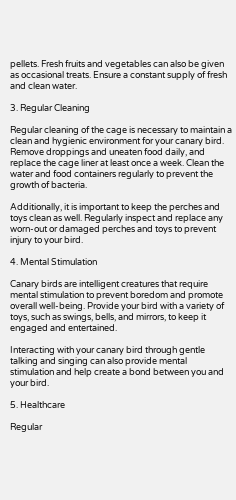pellets. Fresh fruits and vegetables can also be given as occasional treats. Ensure a constant supply of fresh and clean water.

3. Regular Cleaning

Regular cleaning of the cage is necessary to maintain a clean and hygienic environment for your canary bird. Remove droppings and uneaten food daily, and replace the cage liner at least once a week. Clean the water and food containers regularly to prevent the growth of bacteria.

Additionally, it is important to keep the perches and toys clean as well. Regularly inspect and replace any worn-out or damaged perches and toys to prevent injury to your bird.

4. Mental Stimulation

Canary birds are intelligent creatures that require mental stimulation to prevent boredom and promote overall well-being. Provide your bird with a variety of toys, such as swings, bells, and mirrors, to keep it engaged and entertained.

Interacting with your canary bird through gentle talking and singing can also provide mental stimulation and help create a bond between you and your bird.

5. Healthcare

Regular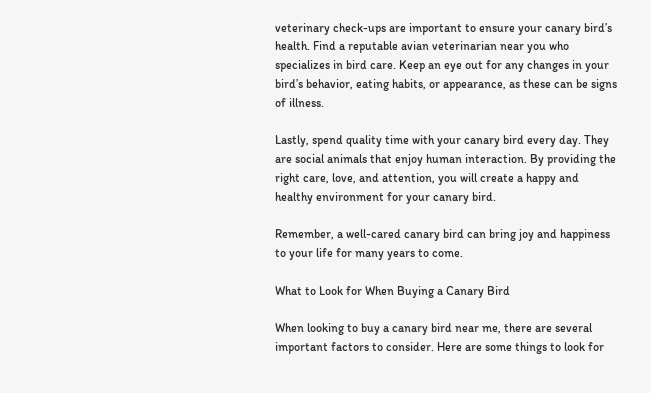veterinary check-ups are important to ensure your canary bird’s health. Find a reputable avian veterinarian near you who specializes in bird care. Keep an eye out for any changes in your bird’s behavior, eating habits, or appearance, as these can be signs of illness.

Lastly, spend quality time with your canary bird every day. They are social animals that enjoy human interaction. By providing the right care, love, and attention, you will create a happy and healthy environment for your canary bird.

Remember, a well-cared canary bird can bring joy and happiness to your life for many years to come.

What to Look for When Buying a Canary Bird

When looking to buy a canary bird near me, there are several important factors to consider. Here are some things to look for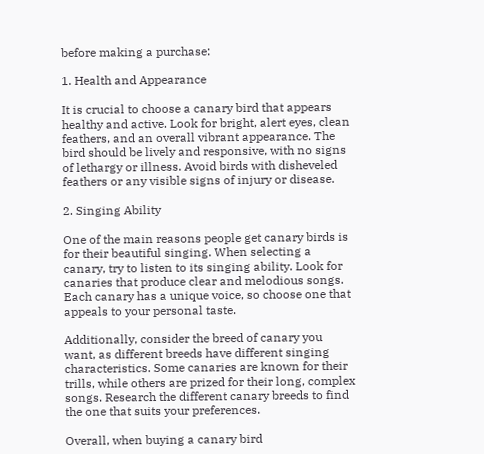before making a purchase:

1. Health and Appearance

It is crucial to choose a canary bird that appears healthy and active. Look for bright, alert eyes, clean feathers, and an overall vibrant appearance. The bird should be lively and responsive, with no signs of lethargy or illness. Avoid birds with disheveled feathers or any visible signs of injury or disease.

2. Singing Ability

One of the main reasons people get canary birds is for their beautiful singing. When selecting a canary, try to listen to its singing ability. Look for canaries that produce clear and melodious songs. Each canary has a unique voice, so choose one that appeals to your personal taste.

Additionally, consider the breed of canary you want, as different breeds have different singing characteristics. Some canaries are known for their trills, while others are prized for their long, complex songs. Research the different canary breeds to find the one that suits your preferences.

Overall, when buying a canary bird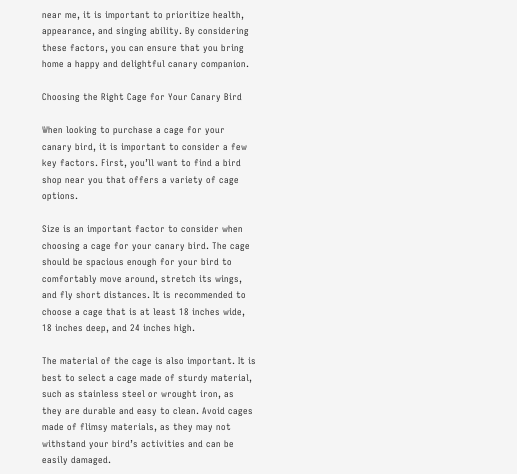near me, it is important to prioritize health, appearance, and singing ability. By considering these factors, you can ensure that you bring home a happy and delightful canary companion.

Choosing the Right Cage for Your Canary Bird

When looking to purchase a cage for your canary bird, it is important to consider a few key factors. First, you’ll want to find a bird shop near you that offers a variety of cage options.

Size is an important factor to consider when choosing a cage for your canary bird. The cage should be spacious enough for your bird to comfortably move around, stretch its wings, and fly short distances. It is recommended to choose a cage that is at least 18 inches wide, 18 inches deep, and 24 inches high.

The material of the cage is also important. It is best to select a cage made of sturdy material, such as stainless steel or wrought iron, as they are durable and easy to clean. Avoid cages made of flimsy materials, as they may not withstand your bird’s activities and can be easily damaged.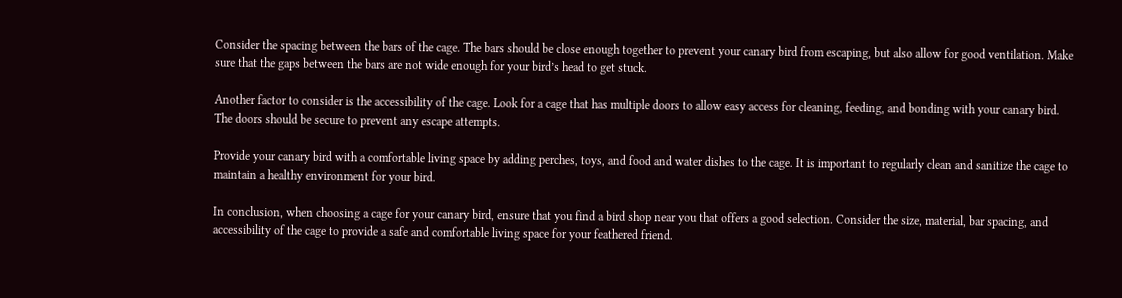Consider the spacing between the bars of the cage. The bars should be close enough together to prevent your canary bird from escaping, but also allow for good ventilation. Make sure that the gaps between the bars are not wide enough for your bird’s head to get stuck.

Another factor to consider is the accessibility of the cage. Look for a cage that has multiple doors to allow easy access for cleaning, feeding, and bonding with your canary bird. The doors should be secure to prevent any escape attempts.

Provide your canary bird with a comfortable living space by adding perches, toys, and food and water dishes to the cage. It is important to regularly clean and sanitize the cage to maintain a healthy environment for your bird.

In conclusion, when choosing a cage for your canary bird, ensure that you find a bird shop near you that offers a good selection. Consider the size, material, bar spacing, and accessibility of the cage to provide a safe and comfortable living space for your feathered friend.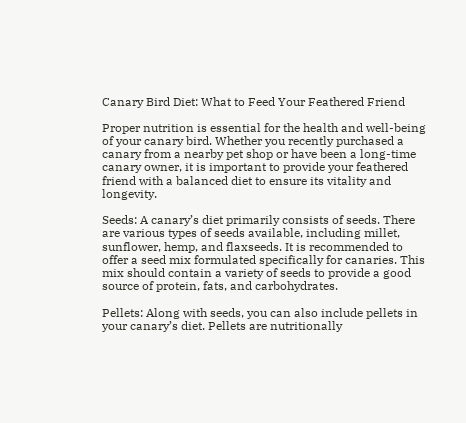Canary Bird Diet: What to Feed Your Feathered Friend

Proper nutrition is essential for the health and well-being of your canary bird. Whether you recently purchased a canary from a nearby pet shop or have been a long-time canary owner, it is important to provide your feathered friend with a balanced diet to ensure its vitality and longevity.

Seeds: A canary’s diet primarily consists of seeds. There are various types of seeds available, including millet, sunflower, hemp, and flaxseeds. It is recommended to offer a seed mix formulated specifically for canaries. This mix should contain a variety of seeds to provide a good source of protein, fats, and carbohydrates.

Pellets: Along with seeds, you can also include pellets in your canary’s diet. Pellets are nutritionally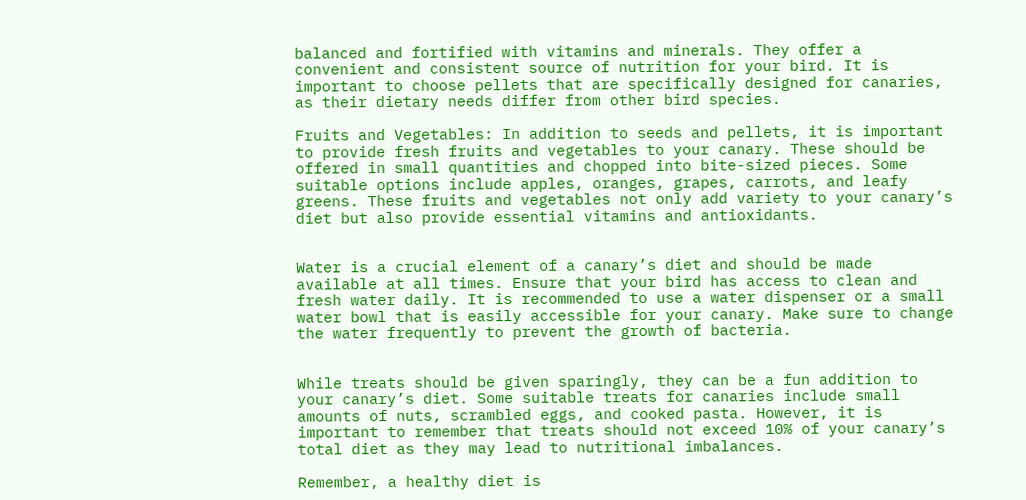balanced and fortified with vitamins and minerals. They offer a convenient and consistent source of nutrition for your bird. It is important to choose pellets that are specifically designed for canaries, as their dietary needs differ from other bird species.

Fruits and Vegetables: In addition to seeds and pellets, it is important to provide fresh fruits and vegetables to your canary. These should be offered in small quantities and chopped into bite-sized pieces. Some suitable options include apples, oranges, grapes, carrots, and leafy greens. These fruits and vegetables not only add variety to your canary’s diet but also provide essential vitamins and antioxidants.


Water is a crucial element of a canary’s diet and should be made available at all times. Ensure that your bird has access to clean and fresh water daily. It is recommended to use a water dispenser or a small water bowl that is easily accessible for your canary. Make sure to change the water frequently to prevent the growth of bacteria.


While treats should be given sparingly, they can be a fun addition to your canary’s diet. Some suitable treats for canaries include small amounts of nuts, scrambled eggs, and cooked pasta. However, it is important to remember that treats should not exceed 10% of your canary’s total diet as they may lead to nutritional imbalances.

Remember, a healthy diet is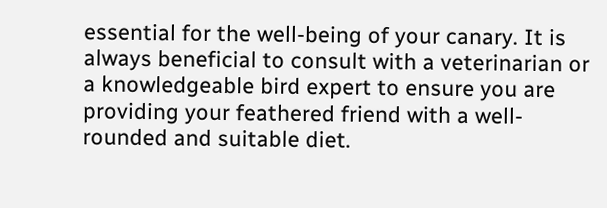essential for the well-being of your canary. It is always beneficial to consult with a veterinarian or a knowledgeable bird expert to ensure you are providing your feathered friend with a well-rounded and suitable diet.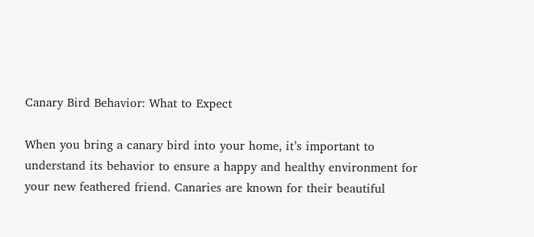Canary Bird Behavior: What to Expect

When you bring a canary bird into your home, it’s important to understand its behavior to ensure a happy and healthy environment for your new feathered friend. Canaries are known for their beautiful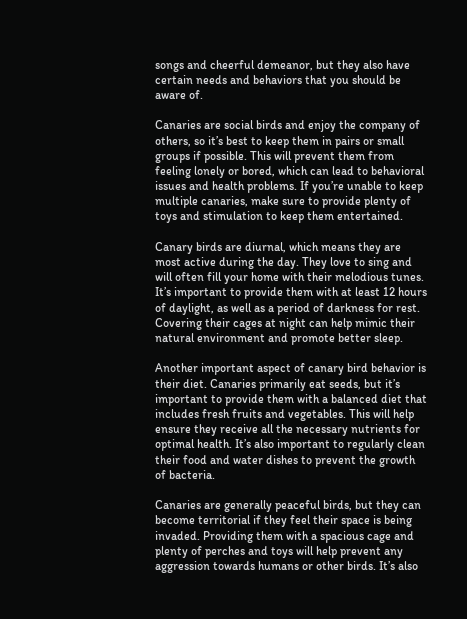songs and cheerful demeanor, but they also have certain needs and behaviors that you should be aware of.

Canaries are social birds and enjoy the company of others, so it’s best to keep them in pairs or small groups if possible. This will prevent them from feeling lonely or bored, which can lead to behavioral issues and health problems. If you’re unable to keep multiple canaries, make sure to provide plenty of toys and stimulation to keep them entertained.

Canary birds are diurnal, which means they are most active during the day. They love to sing and will often fill your home with their melodious tunes. It’s important to provide them with at least 12 hours of daylight, as well as a period of darkness for rest. Covering their cages at night can help mimic their natural environment and promote better sleep.

Another important aspect of canary bird behavior is their diet. Canaries primarily eat seeds, but it’s important to provide them with a balanced diet that includes fresh fruits and vegetables. This will help ensure they receive all the necessary nutrients for optimal health. It’s also important to regularly clean their food and water dishes to prevent the growth of bacteria.

Canaries are generally peaceful birds, but they can become territorial if they feel their space is being invaded. Providing them with a spacious cage and plenty of perches and toys will help prevent any aggression towards humans or other birds. It’s also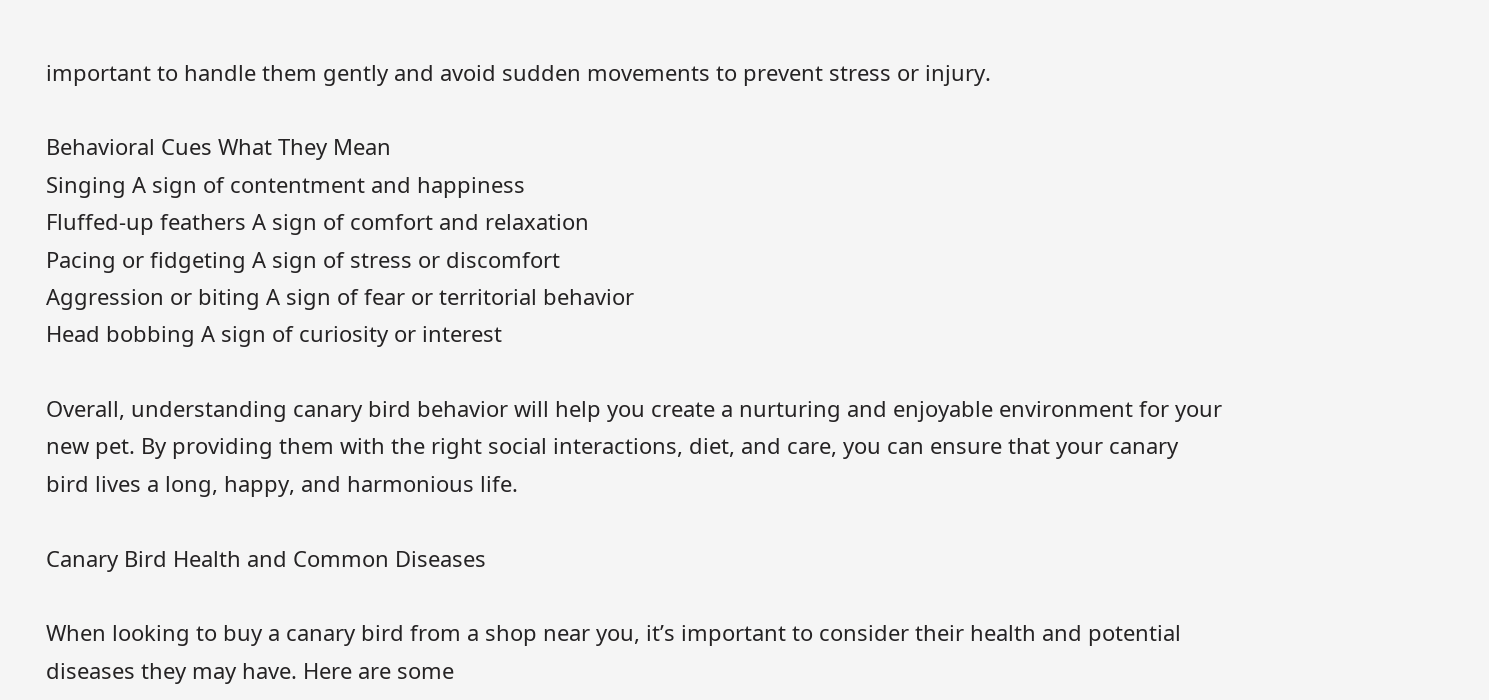important to handle them gently and avoid sudden movements to prevent stress or injury.

Behavioral Cues What They Mean
Singing A sign of contentment and happiness
Fluffed-up feathers A sign of comfort and relaxation
Pacing or fidgeting A sign of stress or discomfort
Aggression or biting A sign of fear or territorial behavior
Head bobbing A sign of curiosity or interest

Overall, understanding canary bird behavior will help you create a nurturing and enjoyable environment for your new pet. By providing them with the right social interactions, diet, and care, you can ensure that your canary bird lives a long, happy, and harmonious life.

Canary Bird Health and Common Diseases

When looking to buy a canary bird from a shop near you, it’s important to consider their health and potential diseases they may have. Here are some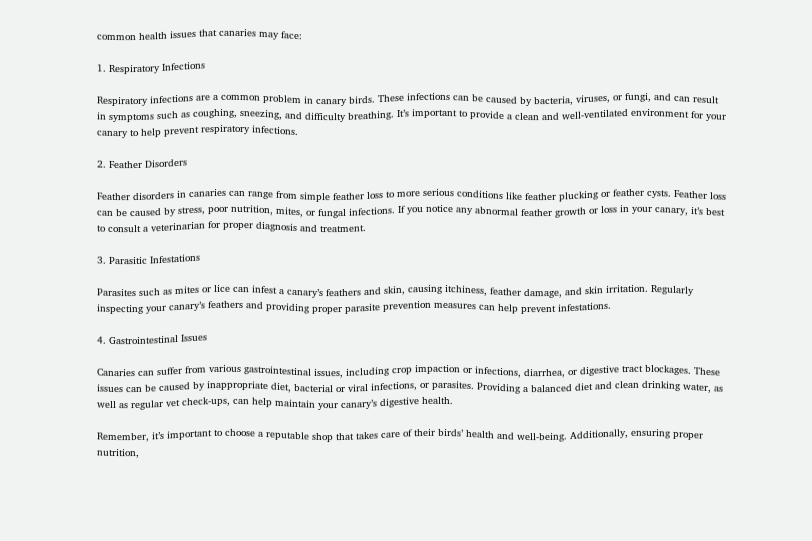common health issues that canaries may face:

1. Respiratory Infections

Respiratory infections are a common problem in canary birds. These infections can be caused by bacteria, viruses, or fungi, and can result in symptoms such as coughing, sneezing, and difficulty breathing. It’s important to provide a clean and well-ventilated environment for your canary to help prevent respiratory infections.

2. Feather Disorders

Feather disorders in canaries can range from simple feather loss to more serious conditions like feather plucking or feather cysts. Feather loss can be caused by stress, poor nutrition, mites, or fungal infections. If you notice any abnormal feather growth or loss in your canary, it’s best to consult a veterinarian for proper diagnosis and treatment.

3. Parasitic Infestations

Parasites such as mites or lice can infest a canary’s feathers and skin, causing itchiness, feather damage, and skin irritation. Regularly inspecting your canary’s feathers and providing proper parasite prevention measures can help prevent infestations.

4. Gastrointestinal Issues

Canaries can suffer from various gastrointestinal issues, including crop impaction or infections, diarrhea, or digestive tract blockages. These issues can be caused by inappropriate diet, bacterial or viral infections, or parasites. Providing a balanced diet and clean drinking water, as well as regular vet check-ups, can help maintain your canary’s digestive health.

Remember, it’s important to choose a reputable shop that takes care of their birds’ health and well-being. Additionally, ensuring proper nutrition,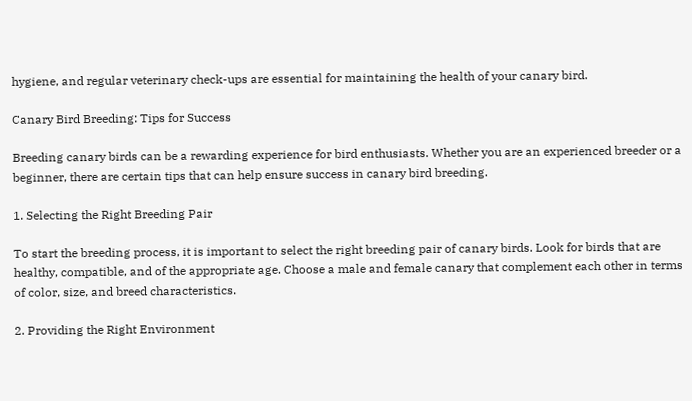hygiene, and regular veterinary check-ups are essential for maintaining the health of your canary bird.

Canary Bird Breeding: Tips for Success

Breeding canary birds can be a rewarding experience for bird enthusiasts. Whether you are an experienced breeder or a beginner, there are certain tips that can help ensure success in canary bird breeding.

1. Selecting the Right Breeding Pair

To start the breeding process, it is important to select the right breeding pair of canary birds. Look for birds that are healthy, compatible, and of the appropriate age. Choose a male and female canary that complement each other in terms of color, size, and breed characteristics.

2. Providing the Right Environment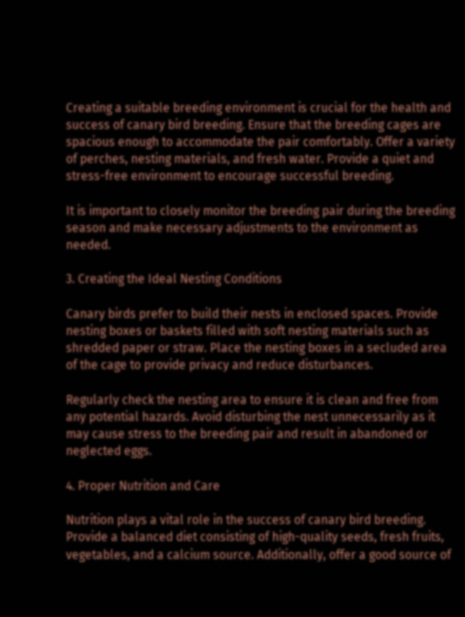Creating a suitable breeding environment is crucial for the health and success of canary bird breeding. Ensure that the breeding cages are spacious enough to accommodate the pair comfortably. Offer a variety of perches, nesting materials, and fresh water. Provide a quiet and stress-free environment to encourage successful breeding.

It is important to closely monitor the breeding pair during the breeding season and make necessary adjustments to the environment as needed.

3. Creating the Ideal Nesting Conditions

Canary birds prefer to build their nests in enclosed spaces. Provide nesting boxes or baskets filled with soft nesting materials such as shredded paper or straw. Place the nesting boxes in a secluded area of the cage to provide privacy and reduce disturbances.

Regularly check the nesting area to ensure it is clean and free from any potential hazards. Avoid disturbing the nest unnecessarily as it may cause stress to the breeding pair and result in abandoned or neglected eggs.

4. Proper Nutrition and Care

Nutrition plays a vital role in the success of canary bird breeding. Provide a balanced diet consisting of high-quality seeds, fresh fruits, vegetables, and a calcium source. Additionally, offer a good source of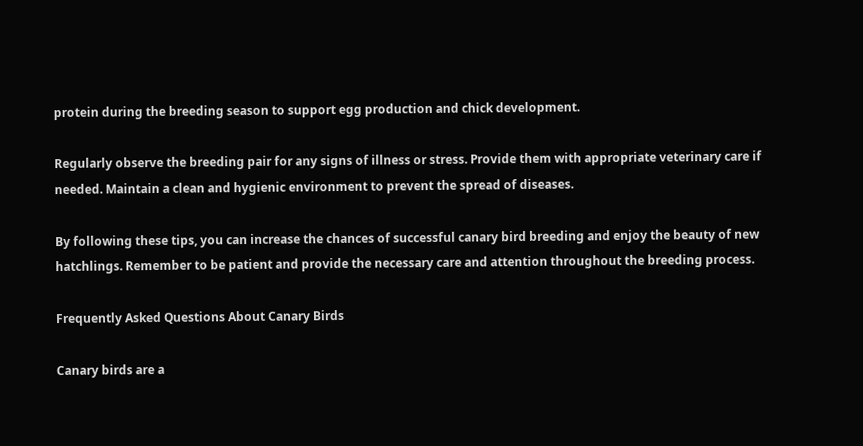protein during the breeding season to support egg production and chick development.

Regularly observe the breeding pair for any signs of illness or stress. Provide them with appropriate veterinary care if needed. Maintain a clean and hygienic environment to prevent the spread of diseases.

By following these tips, you can increase the chances of successful canary bird breeding and enjoy the beauty of new hatchlings. Remember to be patient and provide the necessary care and attention throughout the breeding process.

Frequently Asked Questions About Canary Birds

Canary birds are a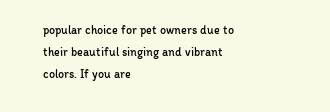popular choice for pet owners due to their beautiful singing and vibrant colors. If you are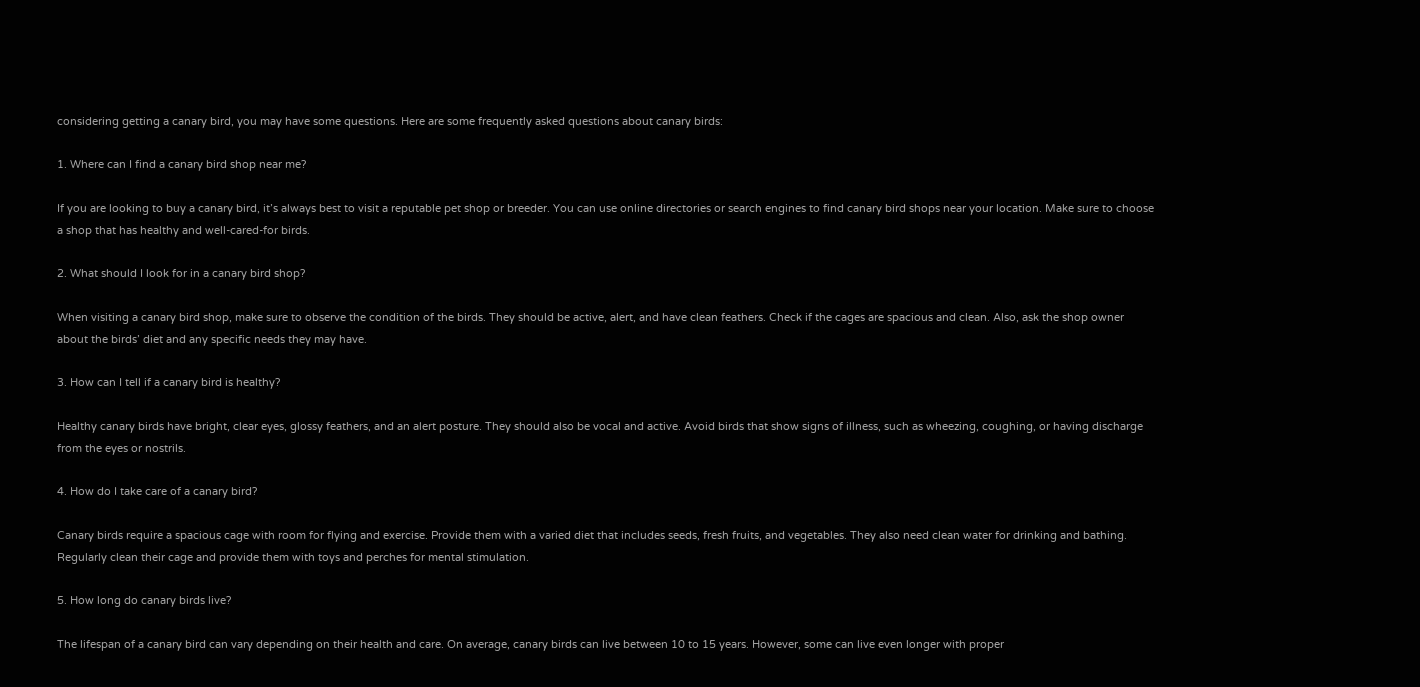considering getting a canary bird, you may have some questions. Here are some frequently asked questions about canary birds:

1. Where can I find a canary bird shop near me?

If you are looking to buy a canary bird, it’s always best to visit a reputable pet shop or breeder. You can use online directories or search engines to find canary bird shops near your location. Make sure to choose a shop that has healthy and well-cared-for birds.

2. What should I look for in a canary bird shop?

When visiting a canary bird shop, make sure to observe the condition of the birds. They should be active, alert, and have clean feathers. Check if the cages are spacious and clean. Also, ask the shop owner about the birds’ diet and any specific needs they may have.

3. How can I tell if a canary bird is healthy?

Healthy canary birds have bright, clear eyes, glossy feathers, and an alert posture. They should also be vocal and active. Avoid birds that show signs of illness, such as wheezing, coughing, or having discharge from the eyes or nostrils.

4. How do I take care of a canary bird?

Canary birds require a spacious cage with room for flying and exercise. Provide them with a varied diet that includes seeds, fresh fruits, and vegetables. They also need clean water for drinking and bathing. Regularly clean their cage and provide them with toys and perches for mental stimulation.

5. How long do canary birds live?

The lifespan of a canary bird can vary depending on their health and care. On average, canary birds can live between 10 to 15 years. However, some can live even longer with proper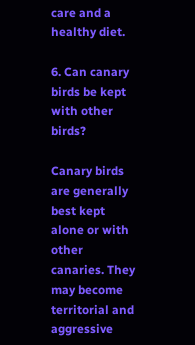care and a healthy diet.

6. Can canary birds be kept with other birds?

Canary birds are generally best kept alone or with other canaries. They may become territorial and aggressive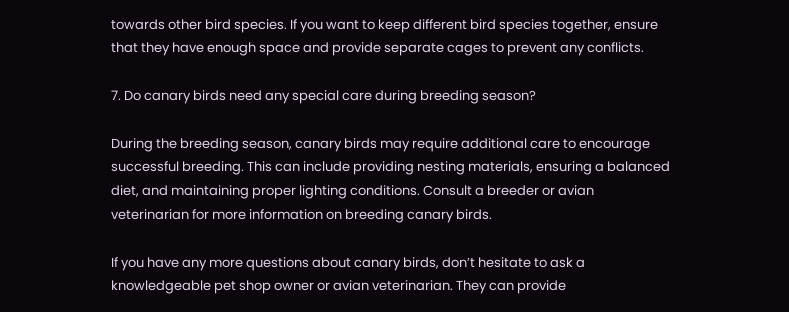towards other bird species. If you want to keep different bird species together, ensure that they have enough space and provide separate cages to prevent any conflicts.

7. Do canary birds need any special care during breeding season?

During the breeding season, canary birds may require additional care to encourage successful breeding. This can include providing nesting materials, ensuring a balanced diet, and maintaining proper lighting conditions. Consult a breeder or avian veterinarian for more information on breeding canary birds.

If you have any more questions about canary birds, don’t hesitate to ask a knowledgeable pet shop owner or avian veterinarian. They can provide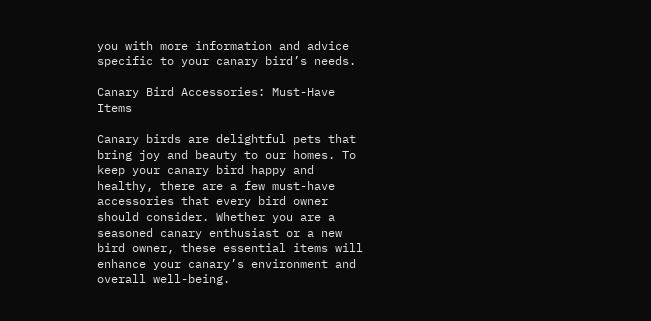you with more information and advice specific to your canary bird’s needs.

Canary Bird Accessories: Must-Have Items

Canary birds are delightful pets that bring joy and beauty to our homes. To keep your canary bird happy and healthy, there are a few must-have accessories that every bird owner should consider. Whether you are a seasoned canary enthusiast or a new bird owner, these essential items will enhance your canary’s environment and overall well-being.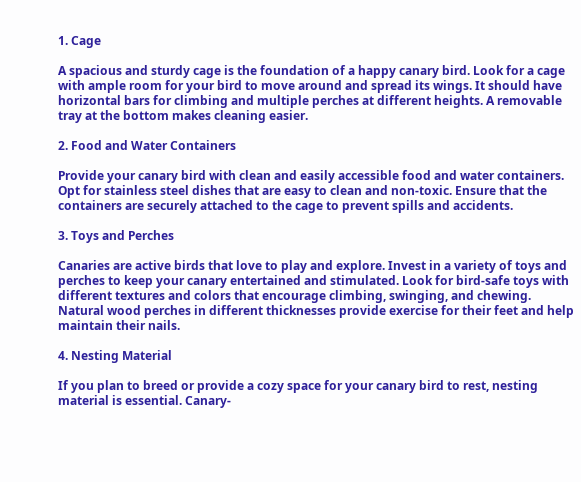1. Cage

A spacious and sturdy cage is the foundation of a happy canary bird. Look for a cage with ample room for your bird to move around and spread its wings. It should have horizontal bars for climbing and multiple perches at different heights. A removable tray at the bottom makes cleaning easier.

2. Food and Water Containers

Provide your canary bird with clean and easily accessible food and water containers. Opt for stainless steel dishes that are easy to clean and non-toxic. Ensure that the containers are securely attached to the cage to prevent spills and accidents.

3. Toys and Perches

Canaries are active birds that love to play and explore. Invest in a variety of toys and perches to keep your canary entertained and stimulated. Look for bird-safe toys with different textures and colors that encourage climbing, swinging, and chewing. Natural wood perches in different thicknesses provide exercise for their feet and help maintain their nails.

4. Nesting Material

If you plan to breed or provide a cozy space for your canary bird to rest, nesting material is essential. Canary-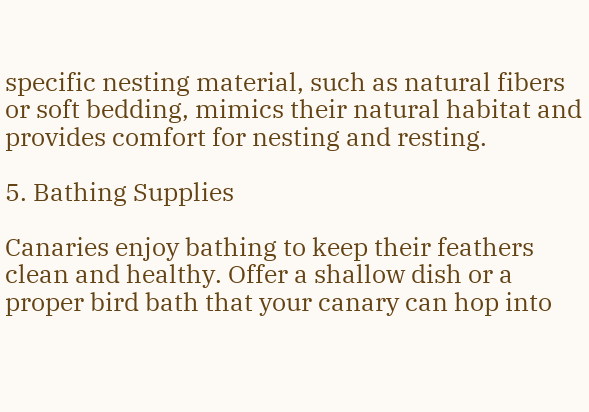specific nesting material, such as natural fibers or soft bedding, mimics their natural habitat and provides comfort for nesting and resting.

5. Bathing Supplies

Canaries enjoy bathing to keep their feathers clean and healthy. Offer a shallow dish or a proper bird bath that your canary can hop into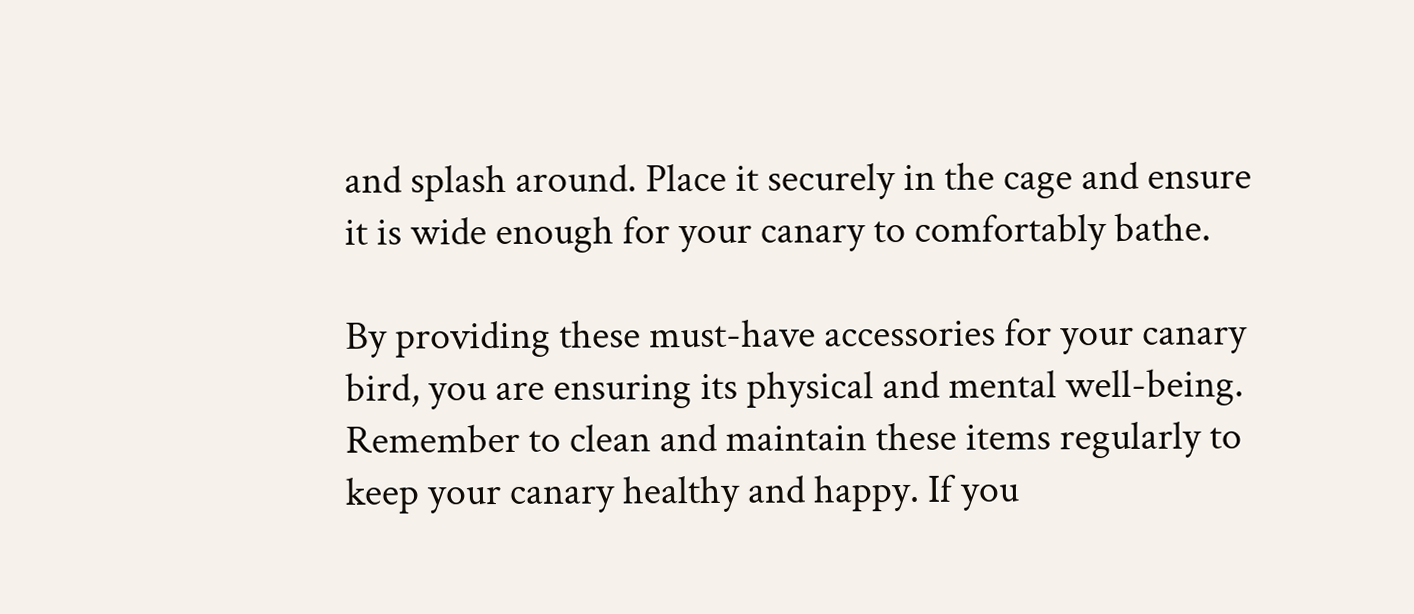and splash around. Place it securely in the cage and ensure it is wide enough for your canary to comfortably bathe.

By providing these must-have accessories for your canary bird, you are ensuring its physical and mental well-being. Remember to clean and maintain these items regularly to keep your canary healthy and happy. If you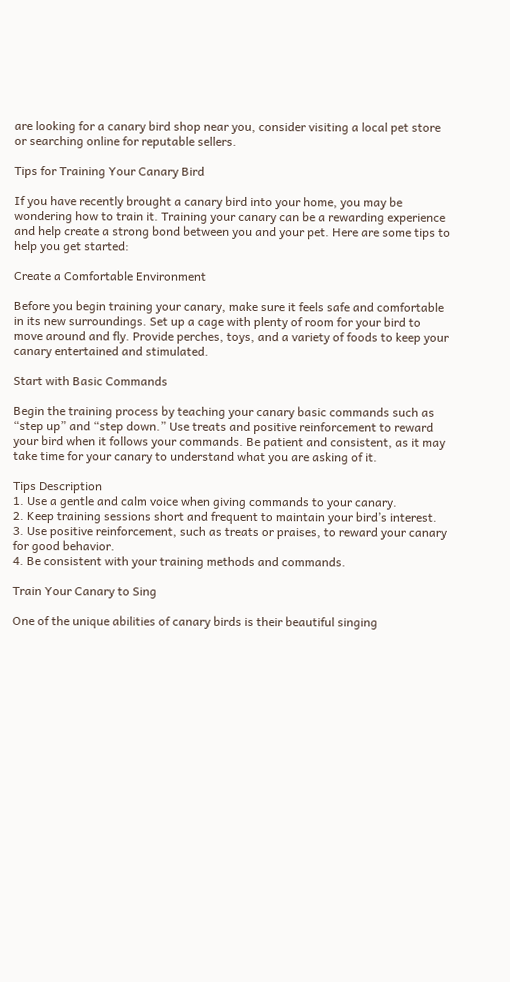are looking for a canary bird shop near you, consider visiting a local pet store or searching online for reputable sellers.

Tips for Training Your Canary Bird

If you have recently brought a canary bird into your home, you may be wondering how to train it. Training your canary can be a rewarding experience and help create a strong bond between you and your pet. Here are some tips to help you get started:

Create a Comfortable Environment

Before you begin training your canary, make sure it feels safe and comfortable in its new surroundings. Set up a cage with plenty of room for your bird to move around and fly. Provide perches, toys, and a variety of foods to keep your canary entertained and stimulated.

Start with Basic Commands

Begin the training process by teaching your canary basic commands such as “step up” and “step down.” Use treats and positive reinforcement to reward your bird when it follows your commands. Be patient and consistent, as it may take time for your canary to understand what you are asking of it.

Tips Description
1. Use a gentle and calm voice when giving commands to your canary.
2. Keep training sessions short and frequent to maintain your bird’s interest.
3. Use positive reinforcement, such as treats or praises, to reward your canary for good behavior.
4. Be consistent with your training methods and commands.

Train Your Canary to Sing

One of the unique abilities of canary birds is their beautiful singing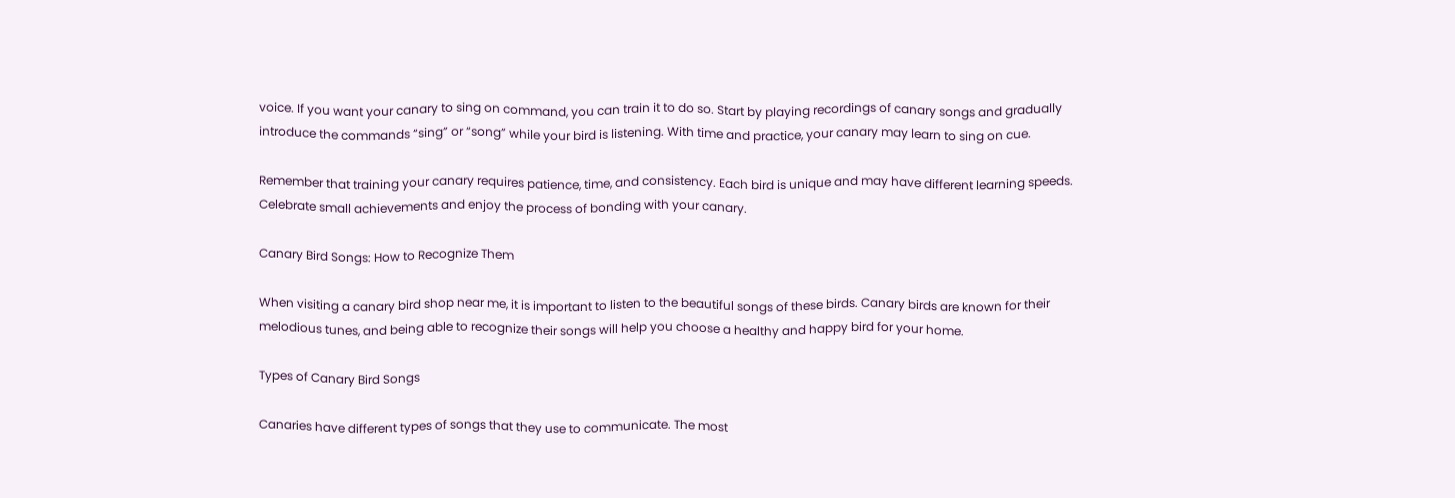voice. If you want your canary to sing on command, you can train it to do so. Start by playing recordings of canary songs and gradually introduce the commands “sing” or “song” while your bird is listening. With time and practice, your canary may learn to sing on cue.

Remember that training your canary requires patience, time, and consistency. Each bird is unique and may have different learning speeds. Celebrate small achievements and enjoy the process of bonding with your canary.

Canary Bird Songs: How to Recognize Them

When visiting a canary bird shop near me, it is important to listen to the beautiful songs of these birds. Canary birds are known for their melodious tunes, and being able to recognize their songs will help you choose a healthy and happy bird for your home.

Types of Canary Bird Songs

Canaries have different types of songs that they use to communicate. The most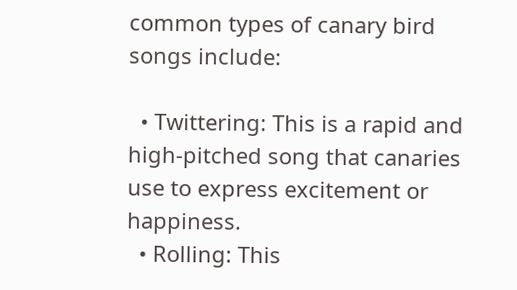common types of canary bird songs include:

  • Twittering: This is a rapid and high-pitched song that canaries use to express excitement or happiness.
  • Rolling: This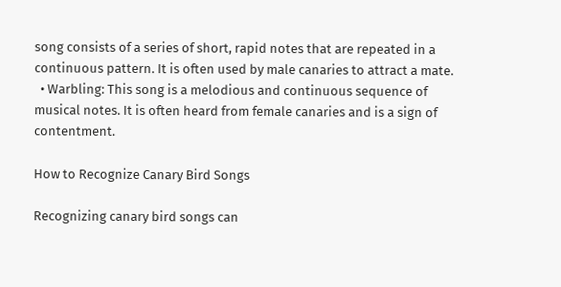song consists of a series of short, rapid notes that are repeated in a continuous pattern. It is often used by male canaries to attract a mate.
  • Warbling: This song is a melodious and continuous sequence of musical notes. It is often heard from female canaries and is a sign of contentment.

How to Recognize Canary Bird Songs

Recognizing canary bird songs can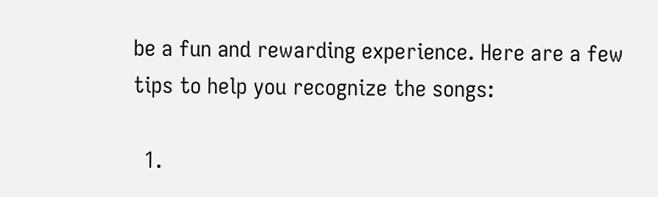be a fun and rewarding experience. Here are a few tips to help you recognize the songs:

  1.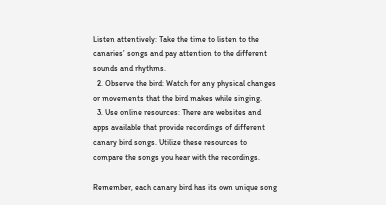Listen attentively: Take the time to listen to the canaries’ songs and pay attention to the different sounds and rhythms.
  2. Observe the bird: Watch for any physical changes or movements that the bird makes while singing.
  3. Use online resources: There are websites and apps available that provide recordings of different canary bird songs. Utilize these resources to compare the songs you hear with the recordings.

Remember, each canary bird has its own unique song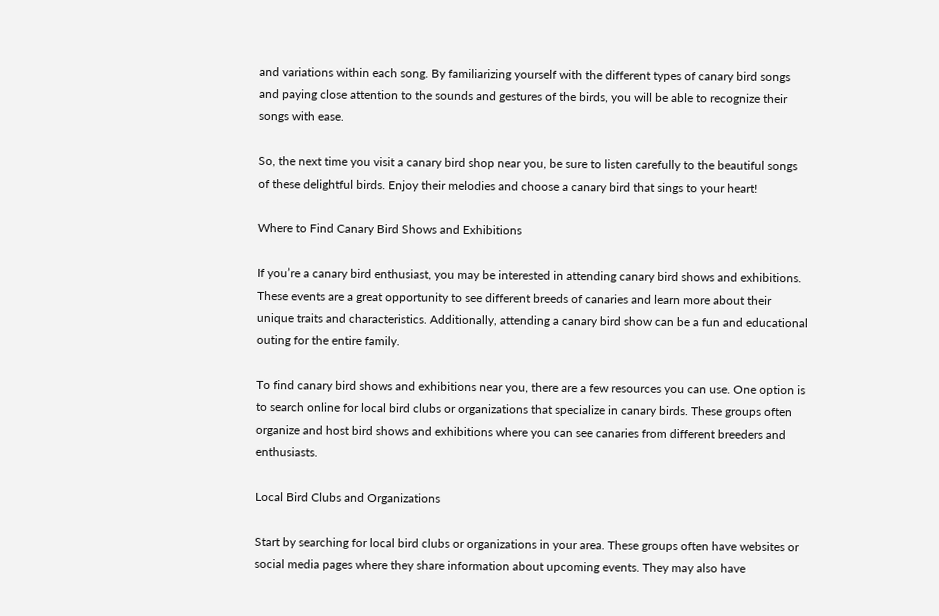and variations within each song. By familiarizing yourself with the different types of canary bird songs and paying close attention to the sounds and gestures of the birds, you will be able to recognize their songs with ease.

So, the next time you visit a canary bird shop near you, be sure to listen carefully to the beautiful songs of these delightful birds. Enjoy their melodies and choose a canary bird that sings to your heart!

Where to Find Canary Bird Shows and Exhibitions

If you’re a canary bird enthusiast, you may be interested in attending canary bird shows and exhibitions. These events are a great opportunity to see different breeds of canaries and learn more about their unique traits and characteristics. Additionally, attending a canary bird show can be a fun and educational outing for the entire family.

To find canary bird shows and exhibitions near you, there are a few resources you can use. One option is to search online for local bird clubs or organizations that specialize in canary birds. These groups often organize and host bird shows and exhibitions where you can see canaries from different breeders and enthusiasts.

Local Bird Clubs and Organizations

Start by searching for local bird clubs or organizations in your area. These groups often have websites or social media pages where they share information about upcoming events. They may also have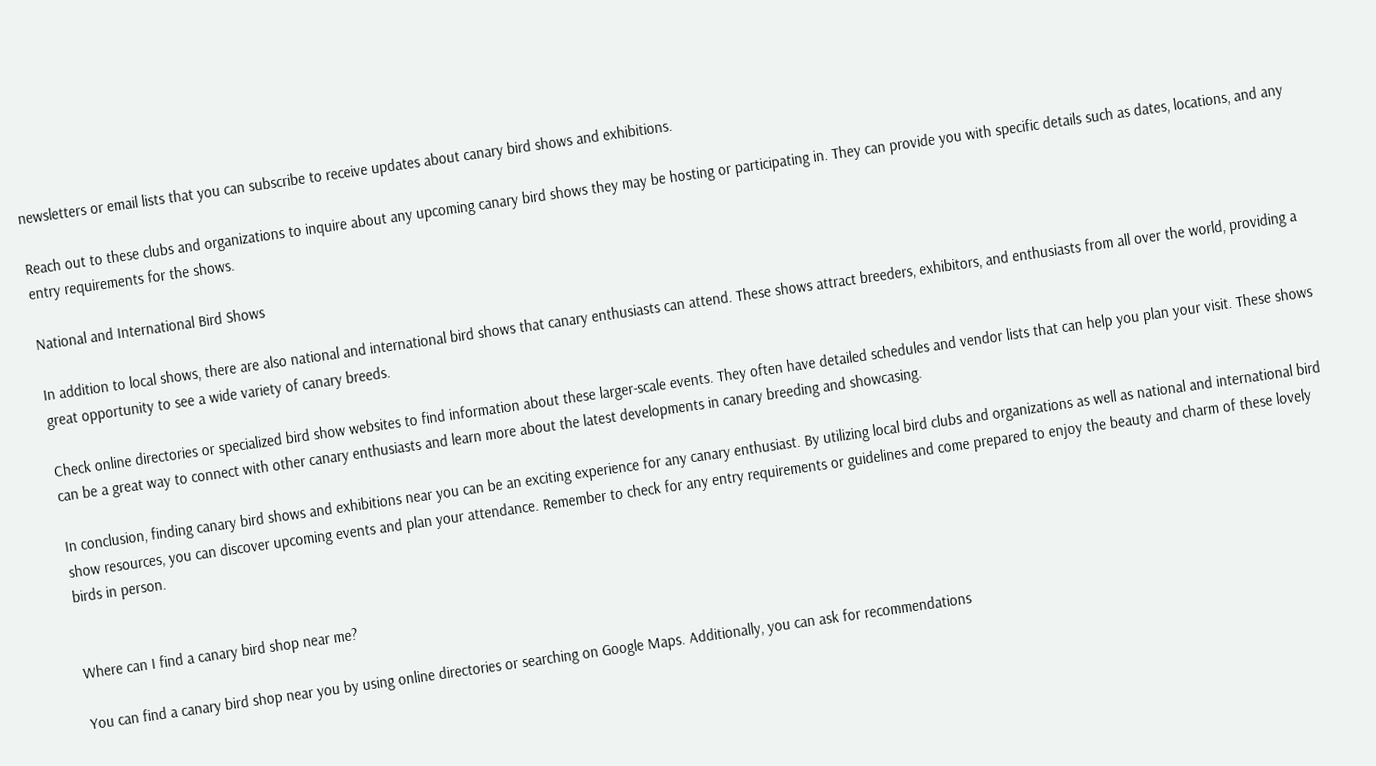newsletters or email lists that you can subscribe to receive updates about canary bird shows and exhibitions.

Reach out to these clubs and organizations to inquire about any upcoming canary bird shows they may be hosting or participating in. They can provide you with specific details such as dates, locations, and any entry requirements for the shows.

National and International Bird Shows

In addition to local shows, there are also national and international bird shows that canary enthusiasts can attend. These shows attract breeders, exhibitors, and enthusiasts from all over the world, providing a great opportunity to see a wide variety of canary breeds.

Check online directories or specialized bird show websites to find information about these larger-scale events. They often have detailed schedules and vendor lists that can help you plan your visit. These shows can be a great way to connect with other canary enthusiasts and learn more about the latest developments in canary breeding and showcasing.

In conclusion, finding canary bird shows and exhibitions near you can be an exciting experience for any canary enthusiast. By utilizing local bird clubs and organizations as well as national and international bird show resources, you can discover upcoming events and plan your attendance. Remember to check for any entry requirements or guidelines and come prepared to enjoy the beauty and charm of these lovely birds in person.


Where can I find a canary bird shop near me?

You can find a canary bird shop near you by using online directories or searching on Google Maps. Additionally, you can ask for recommendations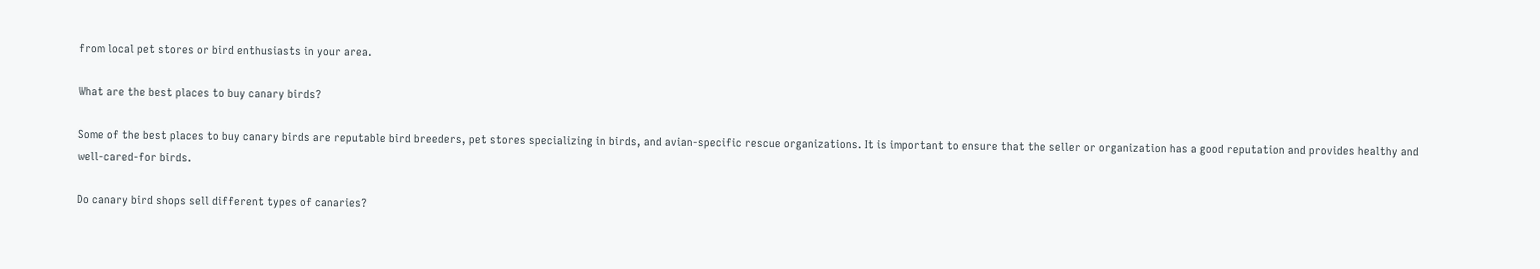from local pet stores or bird enthusiasts in your area.

What are the best places to buy canary birds?

Some of the best places to buy canary birds are reputable bird breeders, pet stores specializing in birds, and avian-specific rescue organizations. It is important to ensure that the seller or organization has a good reputation and provides healthy and well-cared-for birds.

Do canary bird shops sell different types of canaries?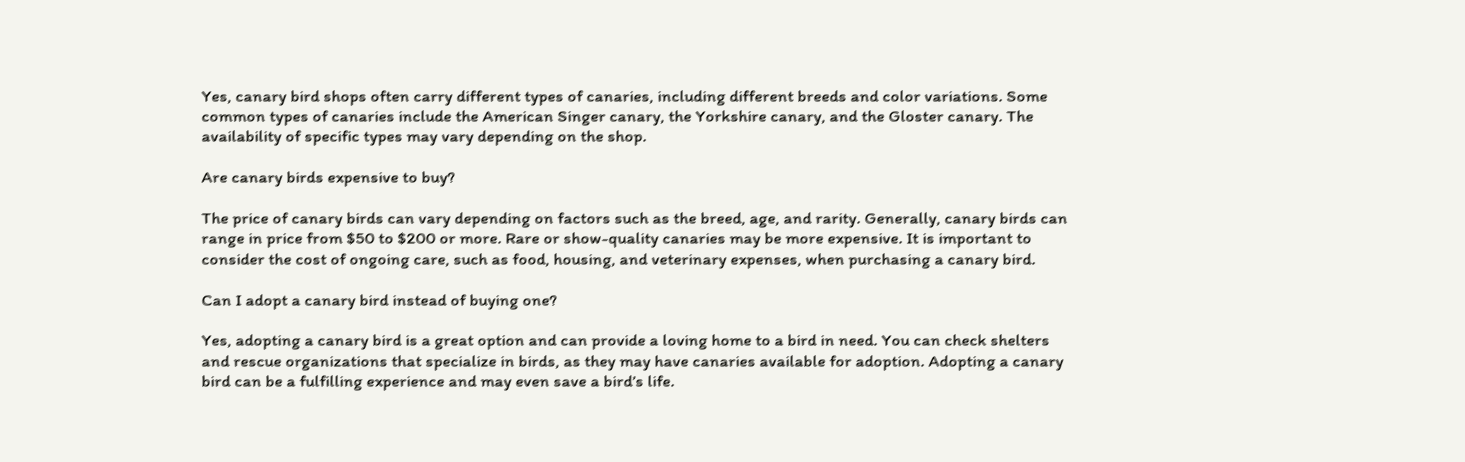Yes, canary bird shops often carry different types of canaries, including different breeds and color variations. Some common types of canaries include the American Singer canary, the Yorkshire canary, and the Gloster canary. The availability of specific types may vary depending on the shop.

Are canary birds expensive to buy?

The price of canary birds can vary depending on factors such as the breed, age, and rarity. Generally, canary birds can range in price from $50 to $200 or more. Rare or show-quality canaries may be more expensive. It is important to consider the cost of ongoing care, such as food, housing, and veterinary expenses, when purchasing a canary bird.

Can I adopt a canary bird instead of buying one?

Yes, adopting a canary bird is a great option and can provide a loving home to a bird in need. You can check shelters and rescue organizations that specialize in birds, as they may have canaries available for adoption. Adopting a canary bird can be a fulfilling experience and may even save a bird’s life.